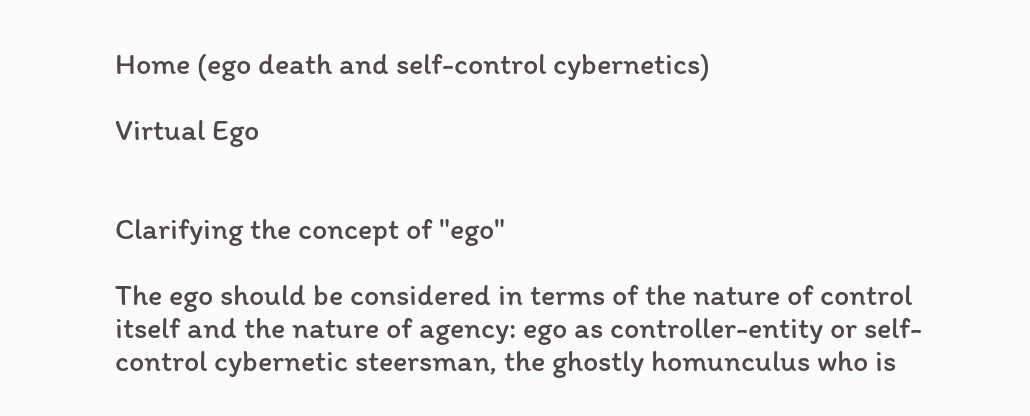Home (ego death and self-control cybernetics)

Virtual Ego


Clarifying the concept of "ego"

The ego should be considered in terms of the nature of control itself and the nature of agency: ego as controller-entity or self-control cybernetic steersman, the ghostly homunculus who is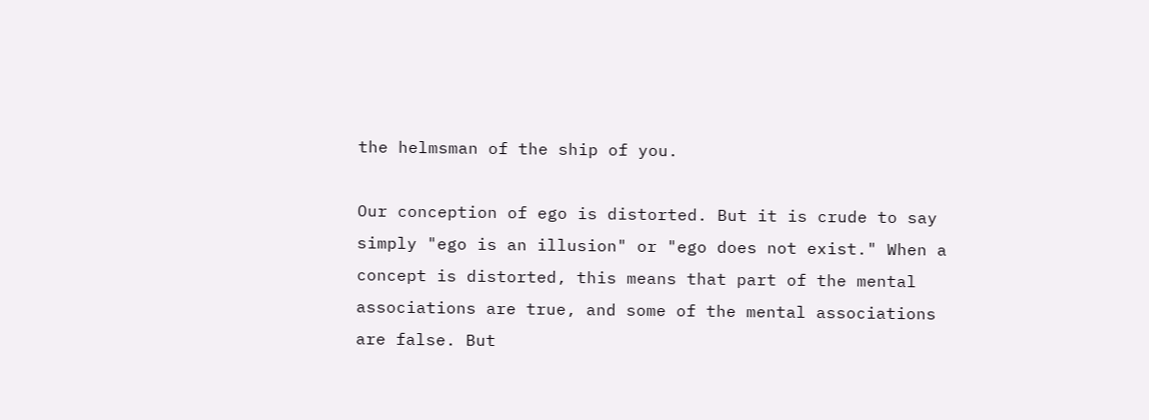the helmsman of the ship of you.

Our conception of ego is distorted. But it is crude to say simply "ego is an illusion" or "ego does not exist." When a concept is distorted, this means that part of the mental associations are true, and some of the mental associations are false. But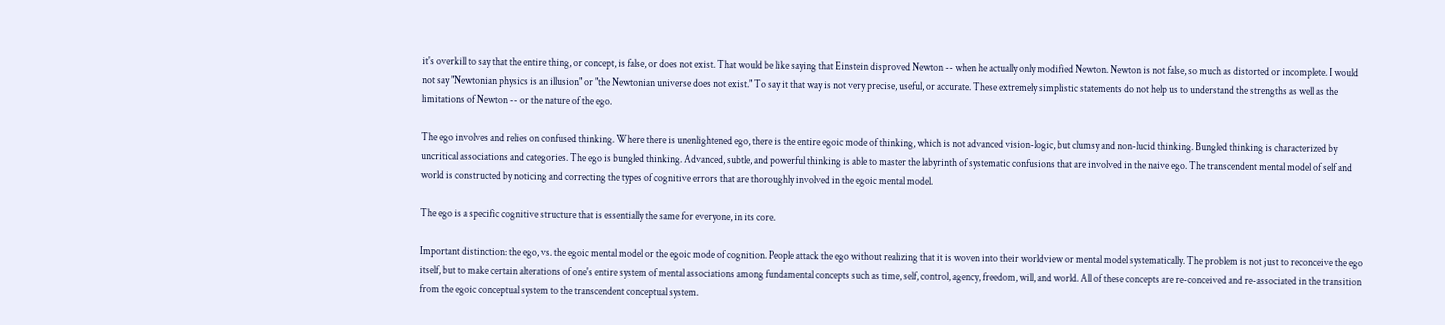it's overkill to say that the entire thing, or concept, is false, or does not exist. That would be like saying that Einstein disproved Newton -- when he actually only modified Newton. Newton is not false, so much as distorted or incomplete. I would not say "Newtonian physics is an illusion" or "the Newtonian universe does not exist." To say it that way is not very precise, useful, or accurate. These extremely simplistic statements do not help us to understand the strengths as well as the limitations of Newton -- or the nature of the ego.

The ego involves and relies on confused thinking. Where there is unenlightened ego, there is the entire egoic mode of thinking, which is not advanced vision-logic, but clumsy and non-lucid thinking. Bungled thinking is characterized by uncritical associations and categories. The ego is bungled thinking. Advanced, subtle, and powerful thinking is able to master the labyrinth of systematic confusions that are involved in the naive ego. The transcendent mental model of self and world is constructed by noticing and correcting the types of cognitive errors that are thoroughly involved in the egoic mental model.

The ego is a specific cognitive structure that is essentially the same for everyone, in its core.

Important distinction: the ego, vs. the egoic mental model or the egoic mode of cognition. People attack the ego without realizing that it is woven into their worldview or mental model systematically. The problem is not just to reconceive the ego itself, but to make certain alterations of one's entire system of mental associations among fundamental concepts such as time, self, control, agency, freedom, will, and world. All of these concepts are re-conceived and re-associated in the transition from the egoic conceptual system to the transcendent conceptual system.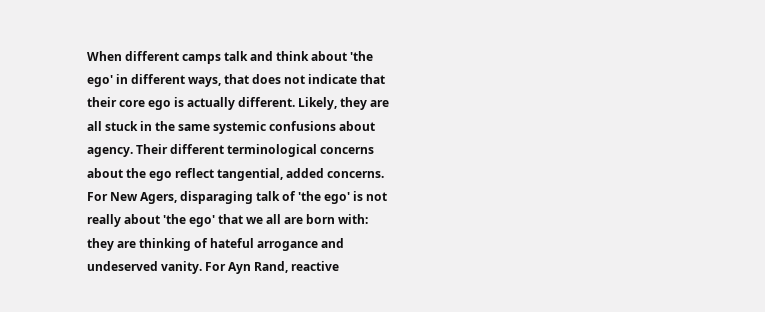When different camps talk and think about 'the ego' in different ways, that does not indicate that their core ego is actually different. Likely, they are all stuck in the same systemic confusions about agency. Their different terminological concerns about the ego reflect tangential, added concerns. For New Agers, disparaging talk of 'the ego' is not really about 'the ego' that we all are born with: they are thinking of hateful arrogance and undeserved vanity. For Ayn Rand, reactive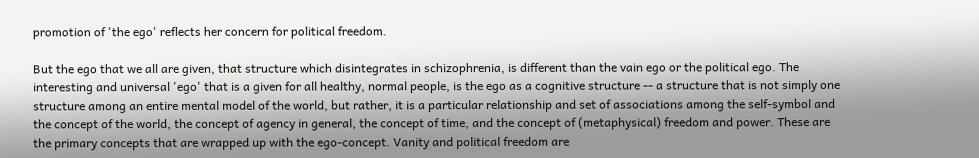promotion of 'the ego' reflects her concern for political freedom.

But the ego that we all are given, that structure which disintegrates in schizophrenia, is different than the vain ego or the political ego. The interesting and universal 'ego' that is a given for all healthy, normal people, is the ego as a cognitive structure -- a structure that is not simply one structure among an entire mental model of the world, but rather, it is a particular relationship and set of associations among the self-symbol and the concept of the world, the concept of agency in general, the concept of time, and the concept of (metaphysical) freedom and power. These are the primary concepts that are wrapped up with the ego-concept. Vanity and political freedom are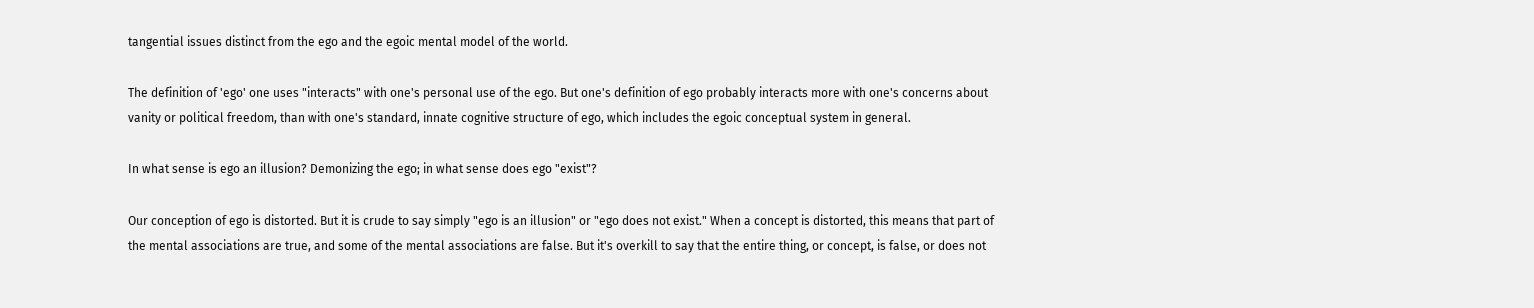tangential issues distinct from the ego and the egoic mental model of the world.

The definition of 'ego' one uses "interacts" with one's personal use of the ego. But one's definition of ego probably interacts more with one's concerns about vanity or political freedom, than with one's standard, innate cognitive structure of ego, which includes the egoic conceptual system in general.

In what sense is ego an illusion? Demonizing the ego; in what sense does ego "exist"?

Our conception of ego is distorted. But it is crude to say simply "ego is an illusion" or "ego does not exist." When a concept is distorted, this means that part of the mental associations are true, and some of the mental associations are false. But it's overkill to say that the entire thing, or concept, is false, or does not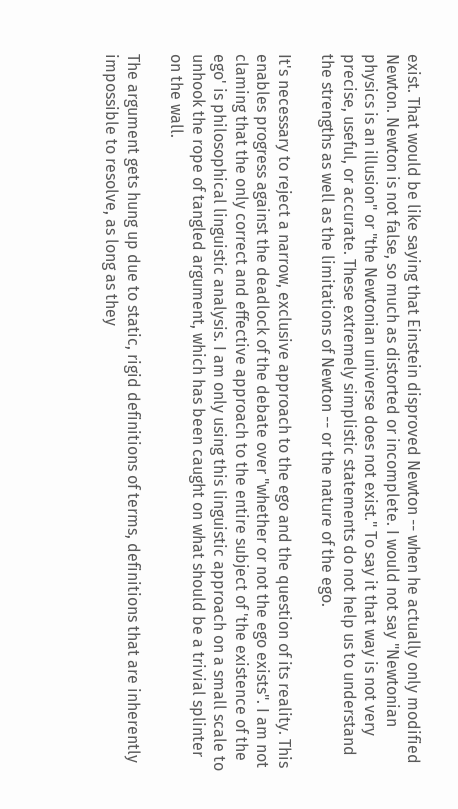exist. That would be like saying that Einstein disproved Newton -- when he actually only modified Newton. Newton is not false, so much as distorted or incomplete. I would not say "Newtonian physics is an illusion" or "the Newtonian universe does not exist." To say it that way is not very precise, useful, or accurate. These extremely simplistic statements do not help us to understand the strengths as well as the limitations of Newton -- or the nature of the ego.

It's necessary to reject a narrow, exclusive approach to the ego and the question of its reality. This enables progress against the deadlock of the debate over "whether or not the ego exists". I am not claming that the only correct and effective approach to the entire subject of 'the existence of the ego' is philosophical linguistic analysis. I am only using this linguistic approach on a small scale to unhook the rope of tangled argument, which has been caught on what should be a trivial splinter on the wall.

The argument gets hung up due to static, rigid definitions of terms, definitions that are inherently impossible to resolve, as long as they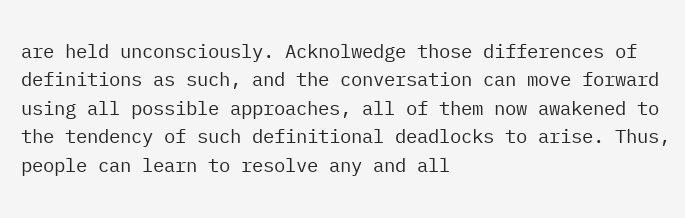are held unconsciously. Acknolwedge those differences of definitions as such, and the conversation can move forward using all possible approaches, all of them now awakened to the tendency of such definitional deadlocks to arise. Thus, people can learn to resolve any and all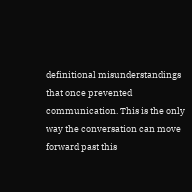definitional misunderstandings that once prevented communication. This is the only way the conversation can move forward past this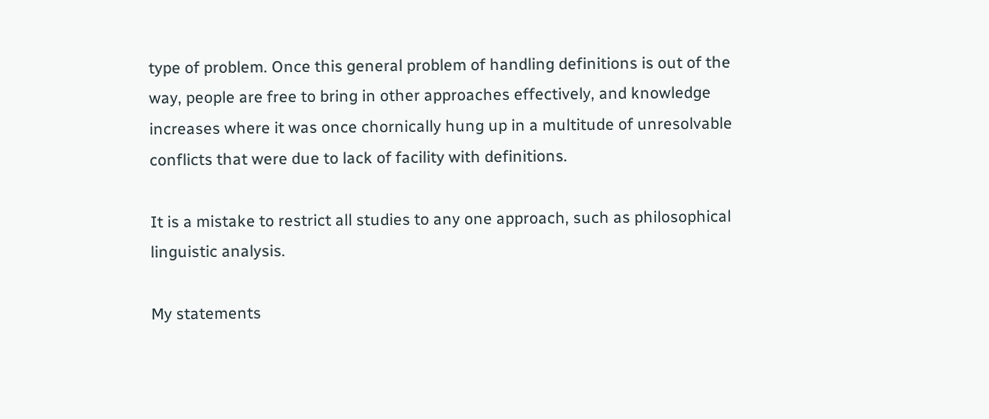type of problem. Once this general problem of handling definitions is out of the way, people are free to bring in other approaches effectively, and knowledge increases where it was once chornically hung up in a multitude of unresolvable conflicts that were due to lack of facility with definitions.

It is a mistake to restrict all studies to any one approach, such as philosophical linguistic analysis.

My statements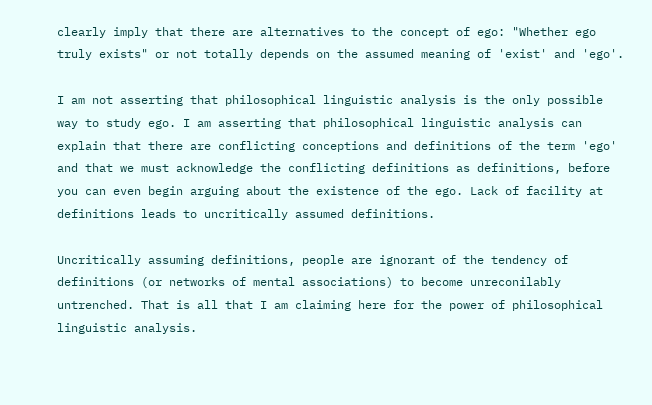clearly imply that there are alternatives to the concept of ego: "Whether ego truly exists" or not totally depends on the assumed meaning of 'exist' and 'ego'.

I am not asserting that philosophical linguistic analysis is the only possible way to study ego. I am asserting that philosophical linguistic analysis can explain that there are conflicting conceptions and definitions of the term 'ego' and that we must acknowledge the conflicting definitions as definitions, before you can even begin arguing about the existence of the ego. Lack of facility at definitions leads to uncritically assumed definitions.

Uncritically assuming definitions, people are ignorant of the tendency of definitions (or networks of mental associations) to become unreconilably untrenched. That is all that I am claiming here for the power of philosophical linguistic analysis.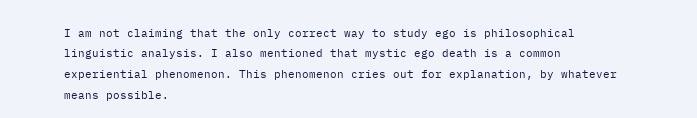I am not claiming that the only correct way to study ego is philosophical linguistic analysis. I also mentioned that mystic ego death is a common experiential phenomenon. This phenomenon cries out for explanation, by whatever means possible.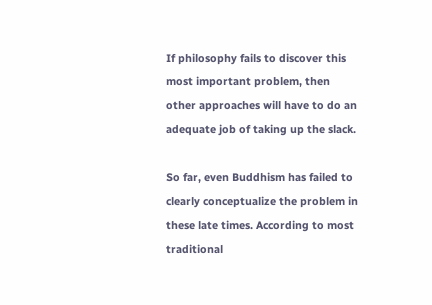If philosophy fails to discover this most important problem, then other approaches will have to do an adequate job of taking up the slack.

So far, even Buddhism has failed to clearly conceptualize the problem in these late times. According to most traditional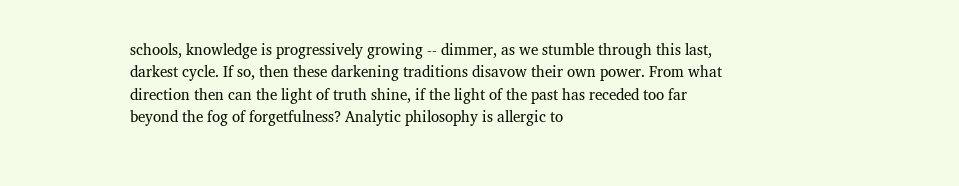schools, knowledge is progressively growing -- dimmer, as we stumble through this last, darkest cycle. If so, then these darkening traditions disavow their own power. From what direction then can the light of truth shine, if the light of the past has receded too far beyond the fog of forgetfulness? Analytic philosophy is allergic to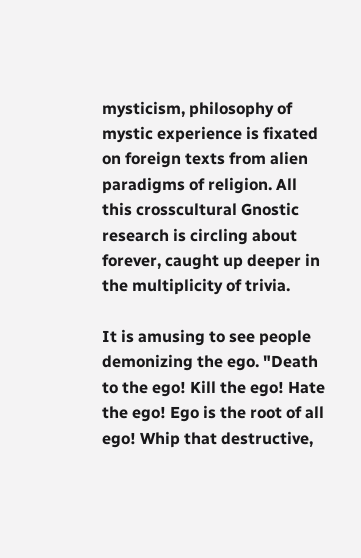mysticism, philosophy of mystic experience is fixated on foreign texts from alien paradigms of religion. All this crosscultural Gnostic research is circling about forever, caught up deeper in the multiplicity of trivia.

It is amusing to see people demonizing the ego. "Death to the ego! Kill the ego! Hate the ego! Ego is the root of all ego! Whip that destructive,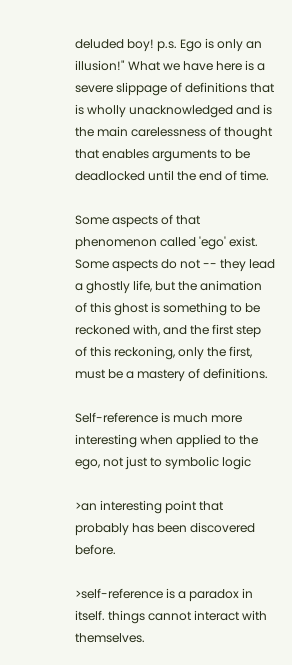deluded boy! p.s. Ego is only an illusion!" What we have here is a severe slippage of definitions that is wholly unacknowledged and is the main carelessness of thought that enables arguments to be deadlocked until the end of time.

Some aspects of that phenomenon called 'ego' exist. Some aspects do not -- they lead a ghostly life, but the animation of this ghost is something to be reckoned with, and the first step of this reckoning, only the first, must be a mastery of definitions.

Self-reference is much more interesting when applied to the ego, not just to symbolic logic

>an interesting point that probably has been discovered before.

>self-reference is a paradox in itself. things cannot interact with themselves.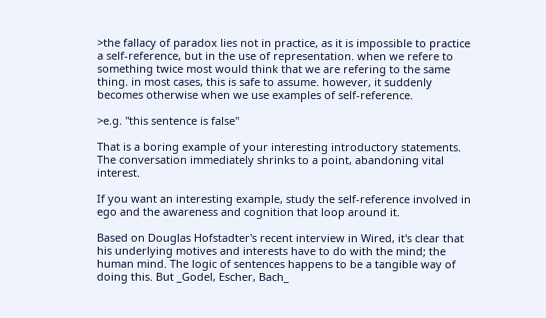>the fallacy of paradox lies not in practice, as it is impossible to practice a self-reference, but in the use of representation. when we refere to something twice most would think that we are refering to the same thing. in most cases, this is safe to assume. however, it suddenly becomes otherwise when we use examples of self-reference.

>e.g. "this sentence is false"

That is a boring example of your interesting introductory statements. The conversation immediately shrinks to a point, abandoning vital interest.

If you want an interesting example, study the self-reference involved in ego and the awareness and cognition that loop around it.

Based on Douglas Hofstadter's recent interview in Wired, it's clear that his underlying motives and interests have to do with the mind; the human mind. The logic of sentences happens to be a tangible way of doing this. But _Godel, Escher, Bach_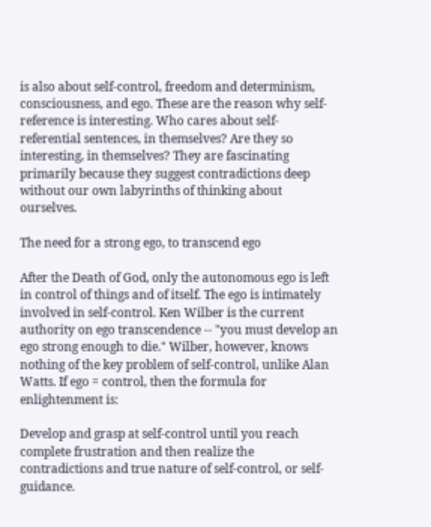is also about self-control, freedom and determinism, consciousness, and ego. These are the reason why self-reference is interesting. Who cares about self-referential sentences, in themselves? Are they so interesting, in themselves? They are fascinating primarily because they suggest contradictions deep without our own labyrinths of thinking about ourselves.

The need for a strong ego, to transcend ego

After the Death of God, only the autonomous ego is left in control of things and of itself. The ego is intimately involved in self-control. Ken Wilber is the current authority on ego transcendence -- "you must develop an ego strong enough to die." Wilber, however, knows nothing of the key problem of self-control, unlike Alan Watts. If ego = control, then the formula for enlightenment is:

Develop and grasp at self-control until you reach complete frustration and then realize the contradictions and true nature of self-control, or self-guidance.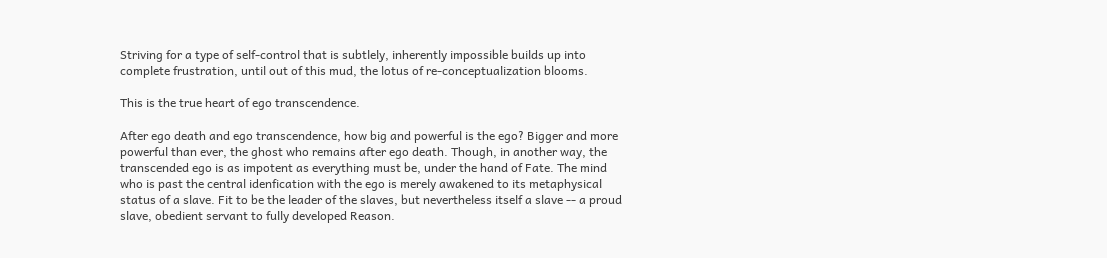Striving for a type of self-control that is subtlely, inherently impossible builds up into complete frustration, until out of this mud, the lotus of re-conceptualization blooms.

This is the true heart of ego transcendence.

After ego death and ego transcendence, how big and powerful is the ego? Bigger and more powerful than ever, the ghost who remains after ego death. Though, in another way, the transcended ego is as impotent as everything must be, under the hand of Fate. The mind who is past the central idenfication with the ego is merely awakened to its metaphysical status of a slave. Fit to be the leader of the slaves, but nevertheless itself a slave -- a proud slave, obedient servant to fully developed Reason.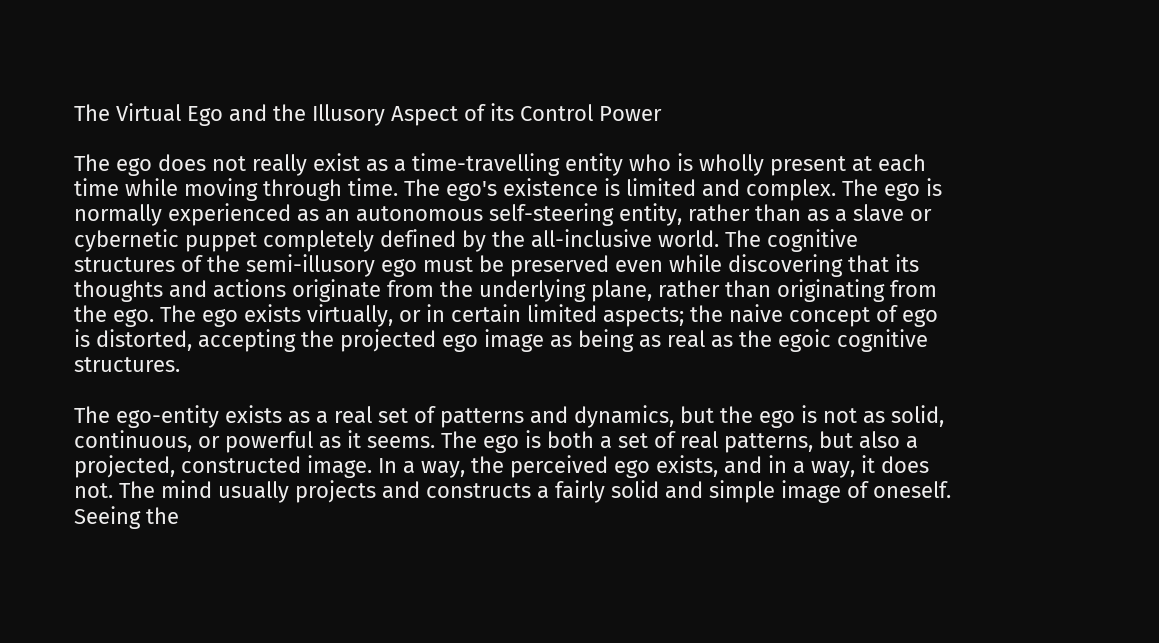The Virtual Ego and the Illusory Aspect of its Control Power

The ego does not really exist as a time-travelling entity who is wholly present at each time while moving through time. The ego's existence is limited and complex. The ego is normally experienced as an autonomous self-steering entity, rather than as a slave or cybernetic puppet completely defined by the all-inclusive world. The cognitive structures of the semi-illusory ego must be preserved even while discovering that its thoughts and actions originate from the underlying plane, rather than originating from the ego. The ego exists virtually, or in certain limited aspects; the naive concept of ego is distorted, accepting the projected ego image as being as real as the egoic cognitive structures.

The ego-entity exists as a real set of patterns and dynamics, but the ego is not as solid, continuous, or powerful as it seems. The ego is both a set of real patterns, but also a projected, constructed image. In a way, the perceived ego exists, and in a way, it does not. The mind usually projects and constructs a fairly solid and simple image of oneself. Seeing the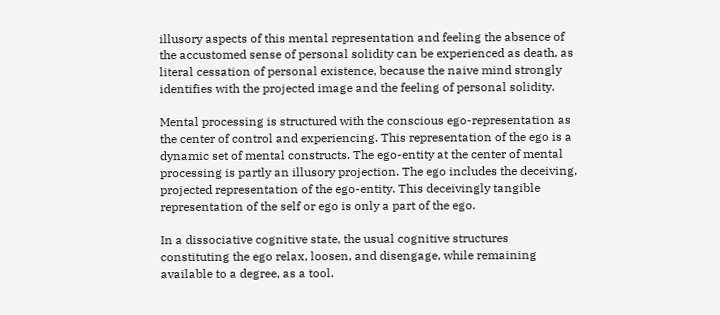illusory aspects of this mental representation and feeling the absence of the accustomed sense of personal solidity can be experienced as death, as literal cessation of personal existence, because the naive mind strongly identifies with the projected image and the feeling of personal solidity.

Mental processing is structured with the conscious ego-representation as the center of control and experiencing. This representation of the ego is a dynamic set of mental constructs. The ego-entity at the center of mental processing is partly an illusory projection. The ego includes the deceiving, projected representation of the ego-entity. This deceivingly tangible representation of the self or ego is only a part of the ego.

In a dissociative cognitive state, the usual cognitive structures constituting the ego relax, loosen, and disengage, while remaining available to a degree, as a tool.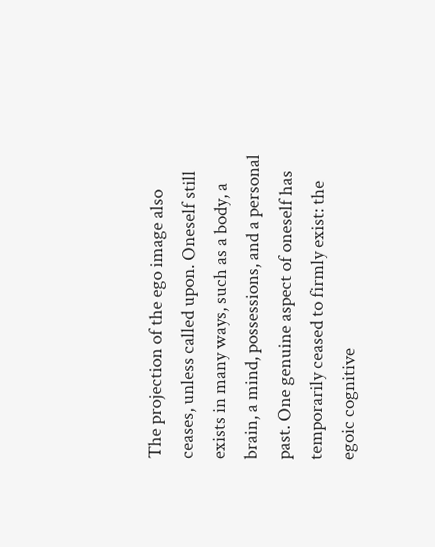The projection of the ego image also ceases, unless called upon. Oneself still exists in many ways, such as a body, a brain, a mind, possessions, and a personal past. One genuine aspect of oneself has temporarily ceased to firmly exist: the egoic cognitive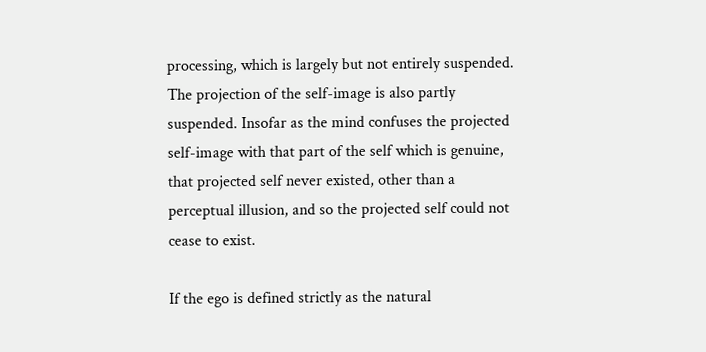processing, which is largely but not entirely suspended. The projection of the self-image is also partly suspended. Insofar as the mind confuses the projected self-image with that part of the self which is genuine, that projected self never existed, other than a perceptual illusion, and so the projected self could not cease to exist.

If the ego is defined strictly as the natural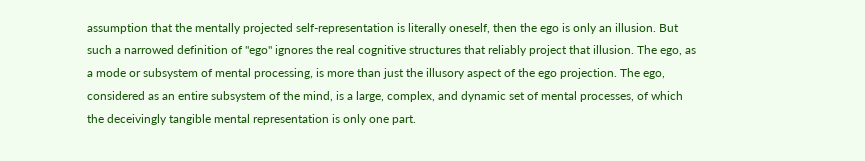assumption that the mentally projected self-representation is literally oneself, then the ego is only an illusion. But such a narrowed definition of "ego" ignores the real cognitive structures that reliably project that illusion. The ego, as a mode or subsystem of mental processing, is more than just the illusory aspect of the ego projection. The ego, considered as an entire subsystem of the mind, is a large, complex, and dynamic set of mental processes, of which the deceivingly tangible mental representation is only one part.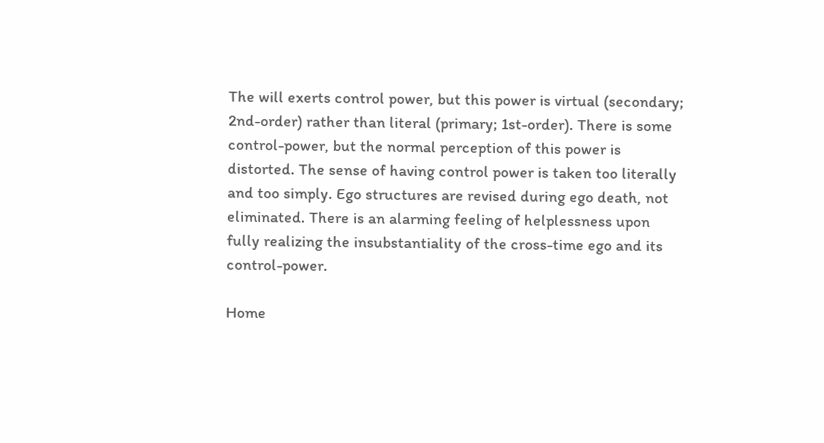The will exerts control power, but this power is virtual (secondary; 2nd-order) rather than literal (primary; 1st-order). There is some control-power, but the normal perception of this power is distorted. The sense of having control power is taken too literally and too simply. Ego structures are revised during ego death, not eliminated. There is an alarming feeling of helplessness upon fully realizing the insubstantiality of the cross-time ego and its control-power.

Home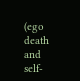(ego death and self-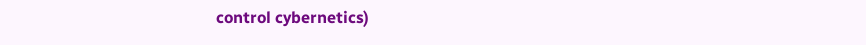control cybernetics)